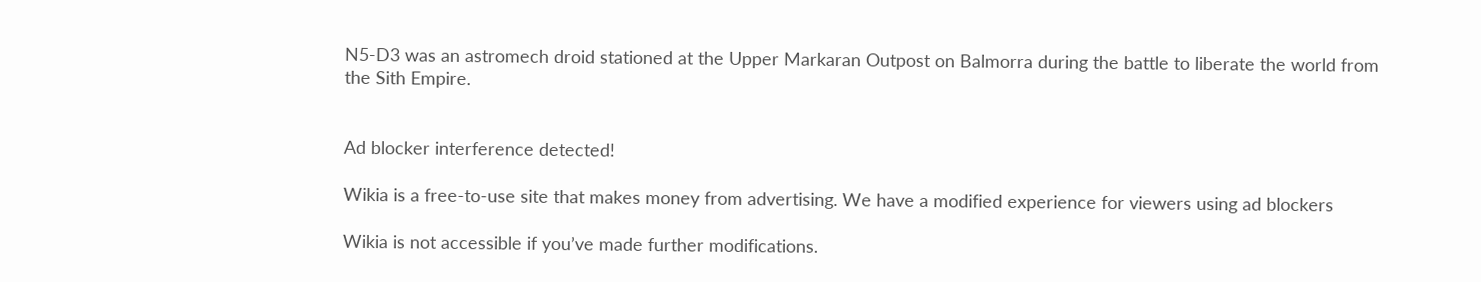N5-D3 was an astromech droid stationed at the Upper Markaran Outpost on Balmorra during the battle to liberate the world from the Sith Empire.


Ad blocker interference detected!

Wikia is a free-to-use site that makes money from advertising. We have a modified experience for viewers using ad blockers

Wikia is not accessible if you’ve made further modifications.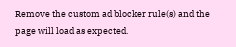Remove the custom ad blocker rule(s) and the page will load as expected.